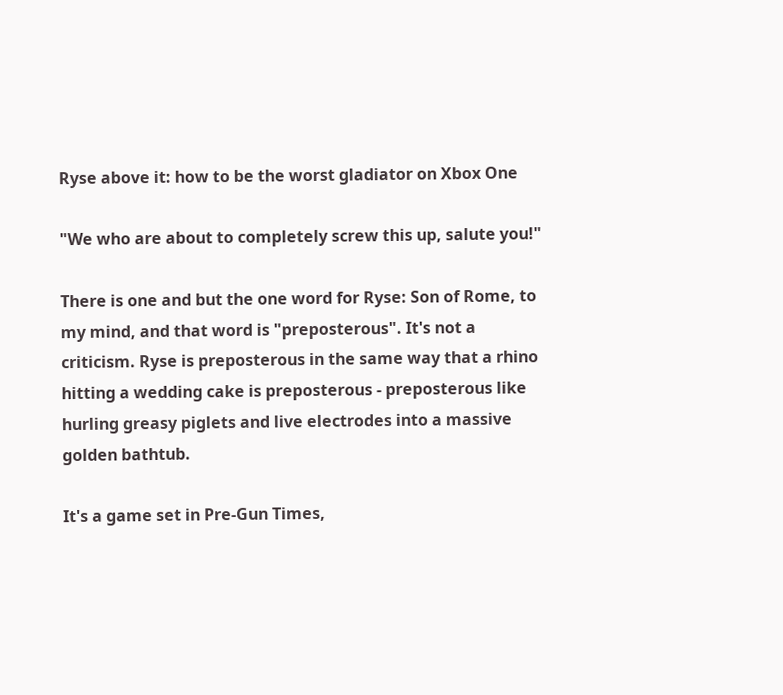Ryse above it: how to be the worst gladiator on Xbox One

"We who are about to completely screw this up, salute you!"

There is one and but the one word for Ryse: Son of Rome, to my mind, and that word is "preposterous". It's not a criticism. Ryse is preposterous in the same way that a rhino hitting a wedding cake is preposterous - preposterous like hurling greasy piglets and live electrodes into a massive golden bathtub.

It's a game set in Pre-Gun Times,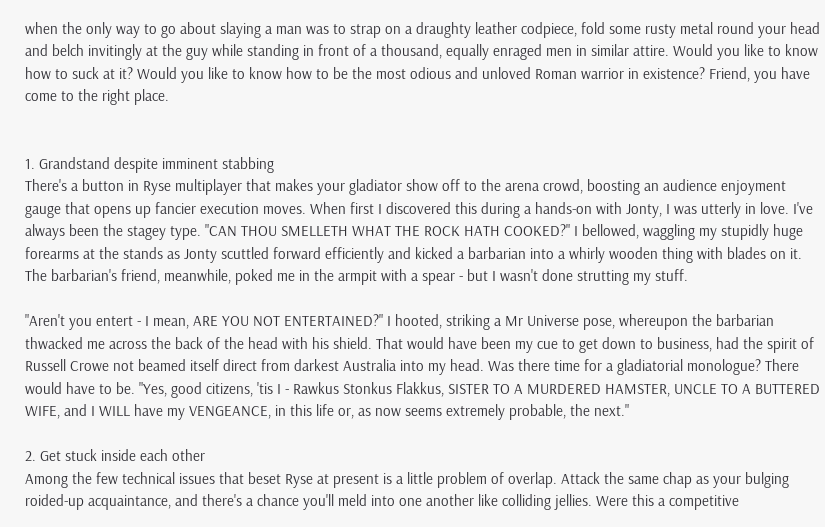when the only way to go about slaying a man was to strap on a draughty leather codpiece, fold some rusty metal round your head and belch invitingly at the guy while standing in front of a thousand, equally enraged men in similar attire. Would you like to know how to suck at it? Would you like to know how to be the most odious and unloved Roman warrior in existence? Friend, you have come to the right place.


1. Grandstand despite imminent stabbing
There's a button in Ryse multiplayer that makes your gladiator show off to the arena crowd, boosting an audience enjoyment gauge that opens up fancier execution moves. When first I discovered this during a hands-on with Jonty, I was utterly in love. I've always been the stagey type. "CAN THOU SMELLETH WHAT THE ROCK HATH COOKED?" I bellowed, waggling my stupidly huge forearms at the stands as Jonty scuttled forward efficiently and kicked a barbarian into a whirly wooden thing with blades on it. The barbarian's friend, meanwhile, poked me in the armpit with a spear - but I wasn't done strutting my stuff.

"Aren't you entert - I mean, ARE YOU NOT ENTERTAINED?" I hooted, striking a Mr Universe pose, whereupon the barbarian thwacked me across the back of the head with his shield. That would have been my cue to get down to business, had the spirit of Russell Crowe not beamed itself direct from darkest Australia into my head. Was there time for a gladiatorial monologue? There would have to be. "Yes, good citizens, 'tis I - Rawkus Stonkus Flakkus, SISTER TO A MURDERED HAMSTER, UNCLE TO A BUTTERED WIFE, and I WILL have my VENGEANCE, in this life or, as now seems extremely probable, the next."

2. Get stuck inside each other
Among the few technical issues that beset Ryse at present is a little problem of overlap. Attack the same chap as your bulging roided-up acquaintance, and there's a chance you'll meld into one another like colliding jellies. Were this a competitive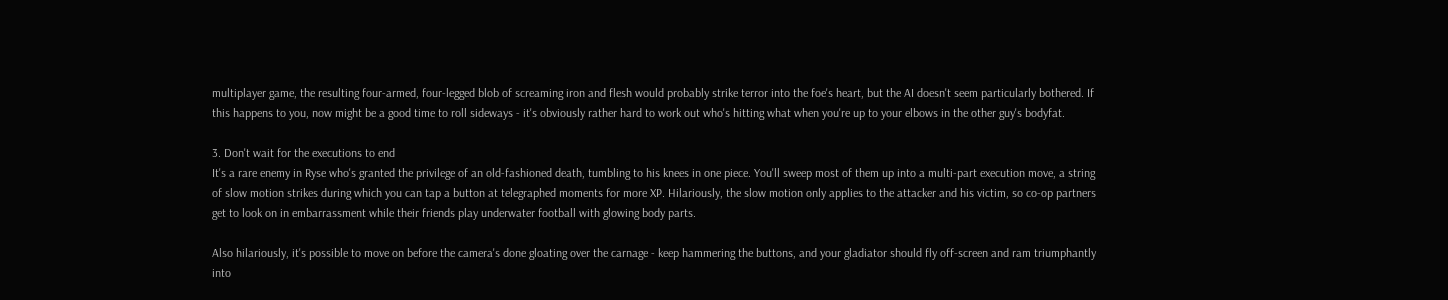multiplayer game, the resulting four-armed, four-legged blob of screaming iron and flesh would probably strike terror into the foe's heart, but the AI doesn't seem particularly bothered. If this happens to you, now might be a good time to roll sideways - it's obviously rather hard to work out who's hitting what when you're up to your elbows in the other guy's bodyfat.

3. Don't wait for the executions to end
It's a rare enemy in Ryse who's granted the privilege of an old-fashioned death, tumbling to his knees in one piece. You'll sweep most of them up into a multi-part execution move, a string of slow motion strikes during which you can tap a button at telegraphed moments for more XP. Hilariously, the slow motion only applies to the attacker and his victim, so co-op partners get to look on in embarrassment while their friends play underwater football with glowing body parts.

Also hilariously, it's possible to move on before the camera's done gloating over the carnage - keep hammering the buttons, and your gladiator should fly off-screen and ram triumphantly into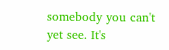somebody you can't yet see. It's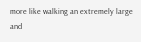more like walking an extremely large and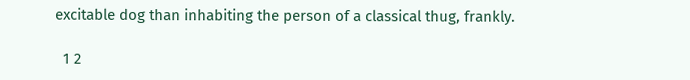excitable dog than inhabiting the person of a classical thug, frankly.

  1 2